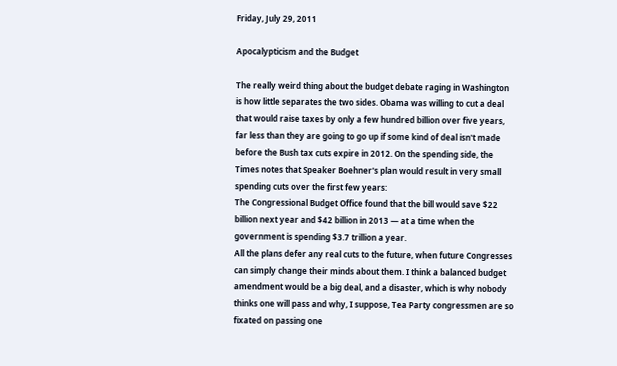Friday, July 29, 2011

Apocalypticism and the Budget

The really weird thing about the budget debate raging in Washington is how little separates the two sides. Obama was willing to cut a deal that would raise taxes by only a few hundred billion over five years, far less than they are going to go up if some kind of deal isn't made before the Bush tax cuts expire in 2012. On the spending side, the Times notes that Speaker Boehner's plan would result in very small spending cuts over the first few years:
The Congressional Budget Office found that the bill would save $22 billion next year and $42 billion in 2013 — at a time when the government is spending $3.7 trillion a year.
All the plans defer any real cuts to the future, when future Congresses can simply change their minds about them. I think a balanced budget amendment would be a big deal, and a disaster, which is why nobody thinks one will pass and why, I suppose, Tea Party congressmen are so fixated on passing one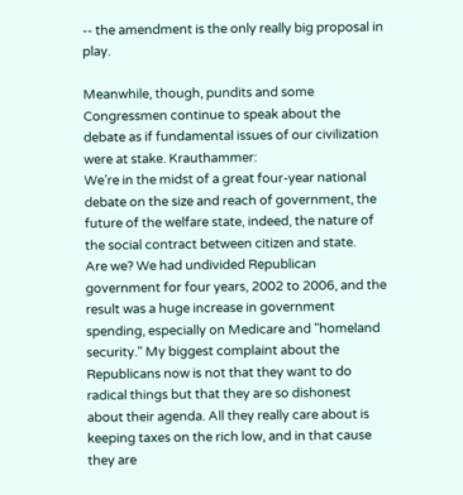-- the amendment is the only really big proposal in play.

Meanwhile, though, pundits and some Congressmen continue to speak about the debate as if fundamental issues of our civilization were at stake. Krauthammer:
We’re in the midst of a great four-year national debate on the size and reach of government, the future of the welfare state, indeed, the nature of the social contract between citizen and state.
Are we? We had undivided Republican government for four years, 2002 to 2006, and the result was a huge increase in government spending, especially on Medicare and "homeland security." My biggest complaint about the Republicans now is not that they want to do radical things but that they are so dishonest about their agenda. All they really care about is keeping taxes on the rich low, and in that cause they are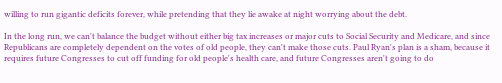willing to run gigantic deficits forever, while pretending that they lie awake at night worrying about the debt.

In the long run, we can't balance the budget without either big tax increases or major cuts to Social Security and Medicare, and since Republicans are completely dependent on the votes of old people, they can't make those cuts. Paul Ryan's plan is a sham, because it requires future Congresses to cut off funding for old people's health care, and future Congresses aren't going to do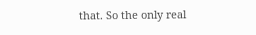that. So the only real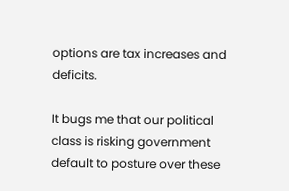options are tax increases and deficits.

It bugs me that our political class is risking government default to posture over these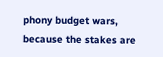phony budget wars, because the stakes are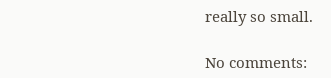really so small.

No comments: